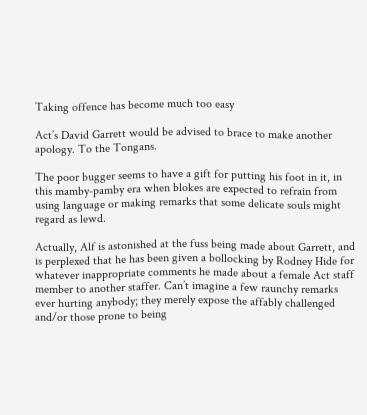Taking offence has become much too easy

Act’s David Garrett would be advised to brace to make another apology. To the Tongans.

The poor bugger seems to have a gift for putting his foot in it, in this mamby-pamby era when blokes are expected to refrain from using language or making remarks that some delicate souls might regard as lewd.

Actually, Alf is astonished at the fuss being made about Garrett, and is perplexed that he has been given a bollocking by Rodney Hide for whatever inappropriate comments he made about a female Act staff member to another staffer. Can’t imagine a few raunchy remarks ever hurting anybody; they merely expose the affably challenged and/or those prone to being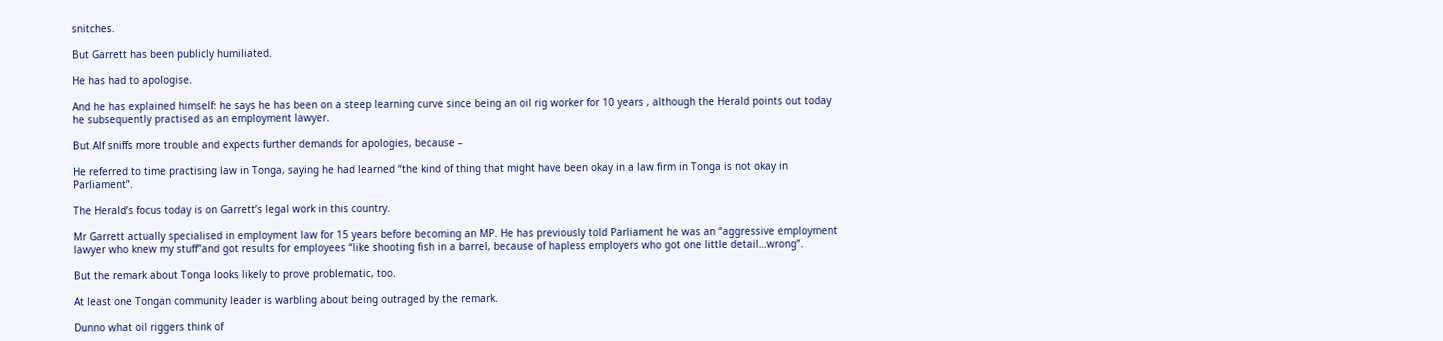snitches.

But Garrett has been publicly humiliated.

He has had to apologise.

And he has explained himself: he says he has been on a steep learning curve since being an oil rig worker for 10 years , although the Herald points out today he subsequently practised as an employment lawyer.

But Alf sniffs more trouble and expects further demands for apologies, because –

He referred to time practising law in Tonga, saying he had learned “the kind of thing that might have been okay in a law firm in Tonga is not okay in Parliament”.

The Herald’s focus today is on Garrett’s legal work in this country.

Mr Garrett actually specialised in employment law for 15 years before becoming an MP. He has previously told Parliament he was an “aggressive employment lawyer who knew my stuff”and got results for employees “like shooting fish in a barrel, because of hapless employers who got one little detail…wrong”.

But the remark about Tonga looks likely to prove problematic, too.

At least one Tongan community leader is warbling about being outraged by the remark.

Dunno what oil riggers think of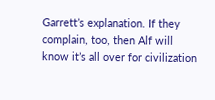Garrett’s explanation. If they complain, too, then Alf will know it’s all over for civilization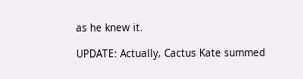as he knew it.

UPDATE: Actually, Cactus Kate summed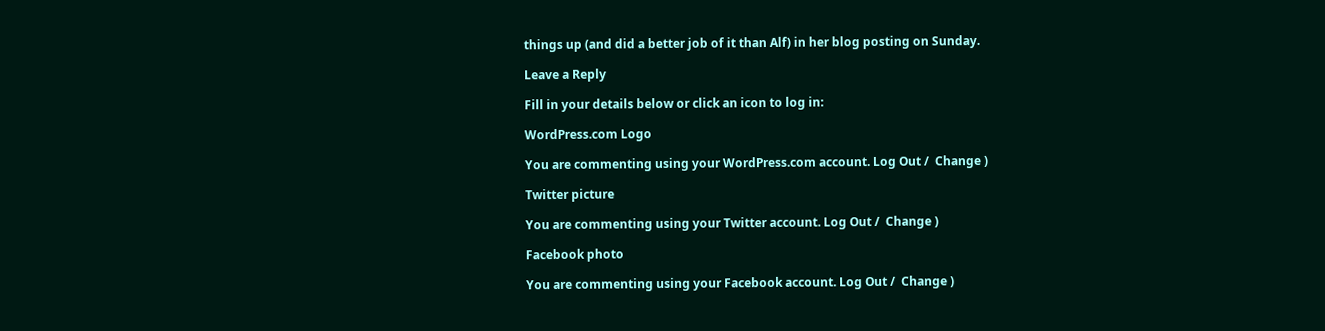things up (and did a better job of it than Alf) in her blog posting on Sunday.

Leave a Reply

Fill in your details below or click an icon to log in:

WordPress.com Logo

You are commenting using your WordPress.com account. Log Out /  Change )

Twitter picture

You are commenting using your Twitter account. Log Out /  Change )

Facebook photo

You are commenting using your Facebook account. Log Out /  Change )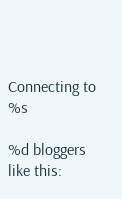Connecting to %s

%d bloggers like this: